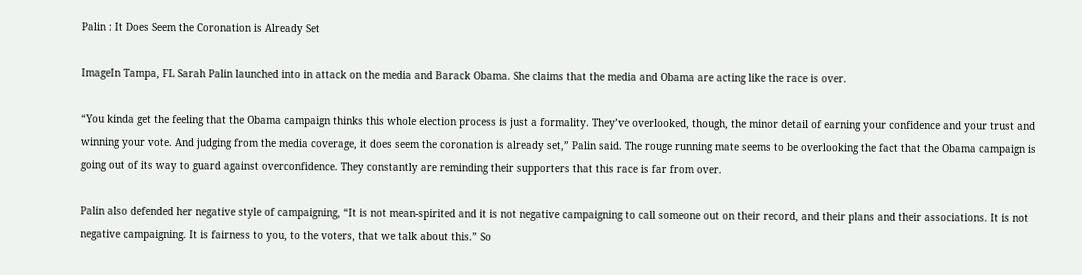Palin : It Does Seem the Coronation is Already Set

ImageIn Tampa, FL Sarah Palin launched into in attack on the media and Barack Obama. She claims that the media and Obama are acting like the race is over.

“You kinda get the feeling that the Obama campaign thinks this whole election process is just a formality. They’ve overlooked, though, the minor detail of earning your confidence and your trust and winning your vote. And judging from the media coverage, it does seem the coronation is already set,” Palin said. The rouge running mate seems to be overlooking the fact that the Obama campaign is going out of its way to guard against overconfidence. They constantly are reminding their supporters that this race is far from over.

Palin also defended her negative style of campaigning, “It is not mean-spirited and it is not negative campaigning to call someone out on their record, and their plans and their associations. It is not negative campaigning. It is fairness to you, to the voters, that we talk about this.” So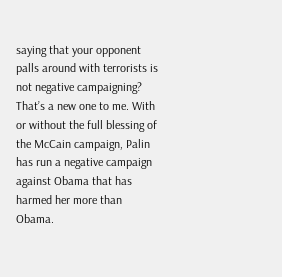saying that your opponent palls around with terrorists is not negative campaigning? That’s a new one to me. With or without the full blessing of the McCain campaign, Palin has run a negative campaign against Obama that has harmed her more than Obama.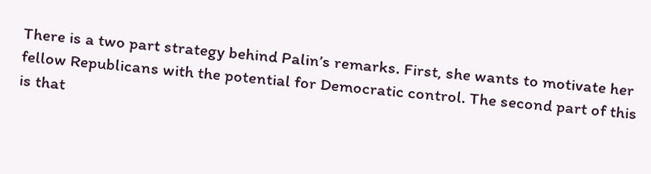There is a two part strategy behind Palin’s remarks. First, she wants to motivate her fellow Republicans with the potential for Democratic control. The second part of this is that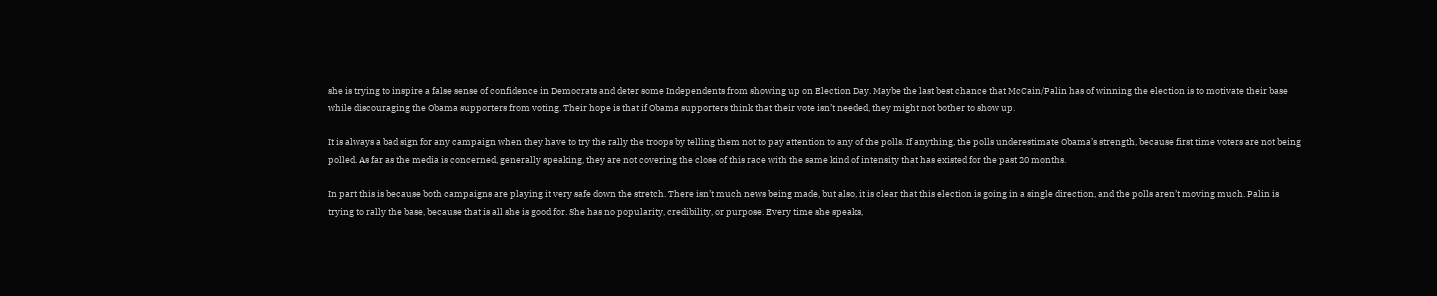she is trying to inspire a false sense of confidence in Democrats and deter some Independents from showing up on Election Day. Maybe the last best chance that McCain/Palin has of winning the election is to motivate their base while discouraging the Obama supporters from voting. Their hope is that if Obama supporters think that their vote isn’t needed, they might not bother to show up.

It is always a bad sign for any campaign when they have to try the rally the troops by telling them not to pay attention to any of the polls. If anything, the polls underestimate Obama’s strength, because first time voters are not being polled. As far as the media is concerned, generally speaking, they are not covering the close of this race with the same kind of intensity that has existed for the past 20 months.

In part this is because both campaigns are playing it very safe down the stretch. There isn’t much news being made, but also, it is clear that this election is going in a single direction, and the polls aren’t moving much. Palin is trying to rally the base, because that is all she is good for. She has no popularity, credibility, or purpose. Every time she speaks,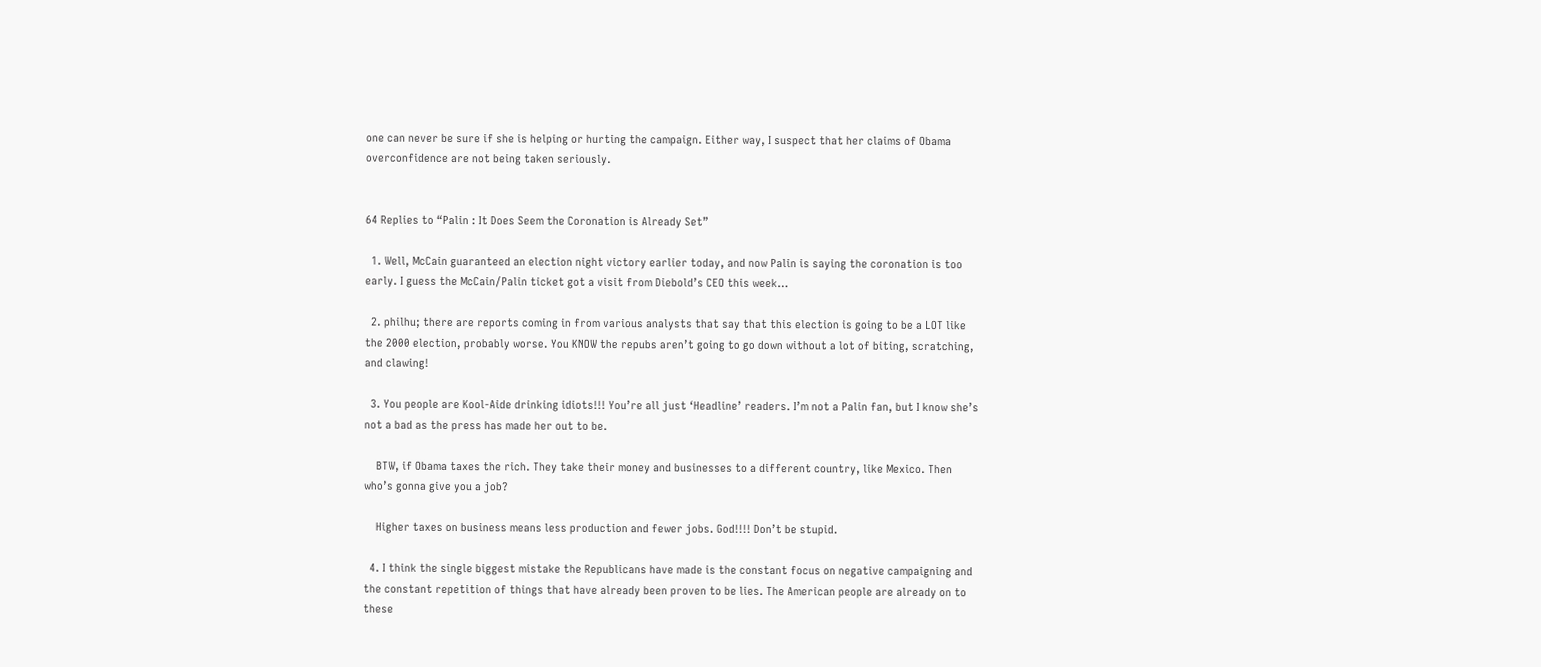one can never be sure if she is helping or hurting the campaign. Either way, I suspect that her claims of Obama overconfidence are not being taken seriously.


64 Replies to “Palin : It Does Seem the Coronation is Already Set”

  1. Well, McCain guaranteed an election night victory earlier today, and now Palin is saying the coronation is too early. I guess the McCain/Palin ticket got a visit from Diebold’s CEO this week…

  2. philhu; there are reports coming in from various analysts that say that this election is going to be a LOT like the 2000 election, probably worse. You KNOW the repubs aren’t going to go down without a lot of biting, scratching, and clawing!

  3. You people are Kool-Aide drinking idiots!!! You’re all just ‘Headline’ readers. I’m not a Palin fan, but I know she’s not a bad as the press has made her out to be.

    BTW, if Obama taxes the rich. They take their money and businesses to a different country, like Mexico. Then who’s gonna give you a job?

    Higher taxes on business means less production and fewer jobs. God!!!! Don’t be stupid.

  4. I think the single biggest mistake the Republicans have made is the constant focus on negative campaigning and the constant repetition of things that have already been proven to be lies. The American people are already on to these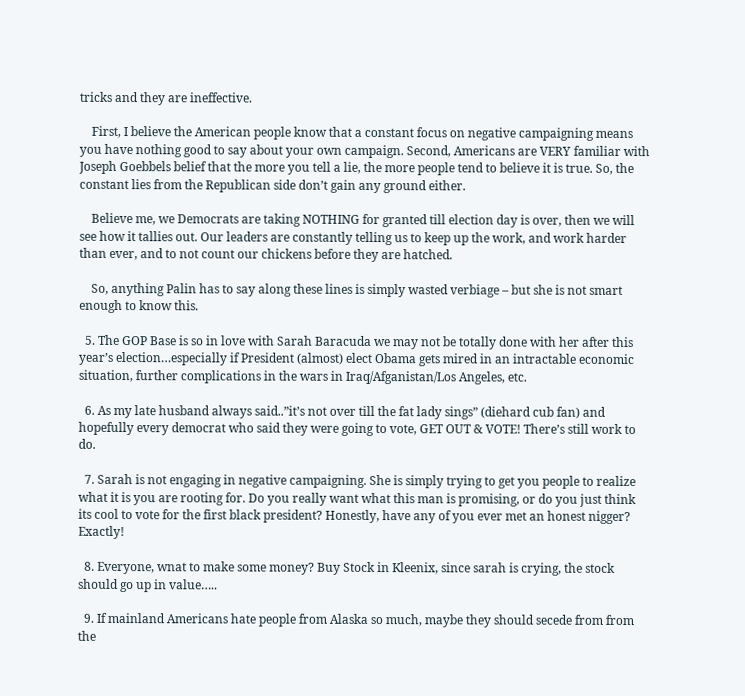tricks and they are ineffective.

    First, I believe the American people know that a constant focus on negative campaigning means you have nothing good to say about your own campaign. Second, Americans are VERY familiar with Joseph Goebbels belief that the more you tell a lie, the more people tend to believe it is true. So, the constant lies from the Republican side don’t gain any ground either.

    Believe me, we Democrats are taking NOTHING for granted till election day is over, then we will see how it tallies out. Our leaders are constantly telling us to keep up the work, and work harder than ever, and to not count our chickens before they are hatched.

    So, anything Palin has to say along these lines is simply wasted verbiage – but she is not smart enough to know this.

  5. The GOP Base is so in love with Sarah Baracuda we may not be totally done with her after this year’s election…especially if President (almost) elect Obama gets mired in an intractable economic situation, further complications in the wars in Iraq/Afganistan/Los Angeles, etc.

  6. As my late husband always said..”it’s not over till the fat lady sings” (diehard cub fan) and hopefully every democrat who said they were going to vote, GET OUT & VOTE! There’s still work to do.

  7. Sarah is not engaging in negative campaigning. She is simply trying to get you people to realize what it is you are rooting for. Do you really want what this man is promising, or do you just think its cool to vote for the first black president? Honestly, have any of you ever met an honest nigger? Exactly!

  8. Everyone, wnat to make some money? Buy Stock in Kleenix, since sarah is crying, the stock should go up in value…..

  9. If mainland Americans hate people from Alaska so much, maybe they should secede from from the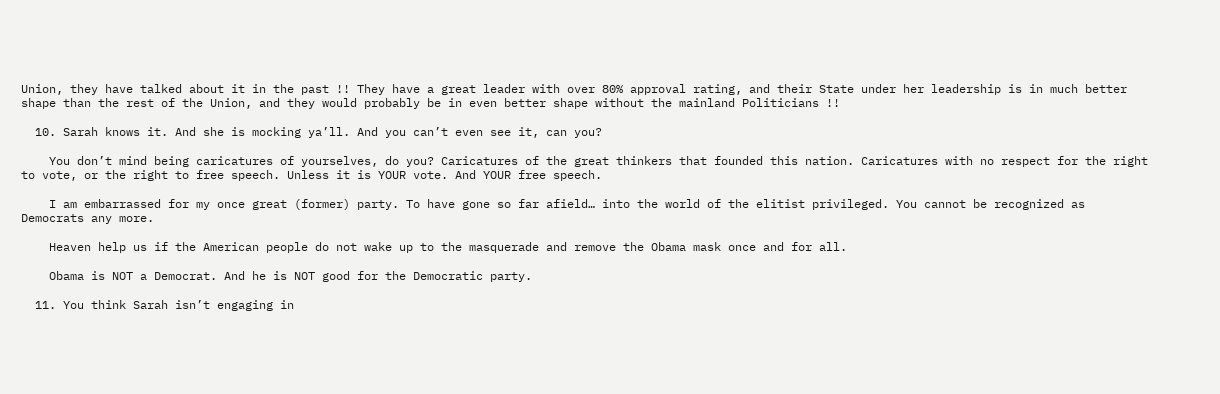Union, they have talked about it in the past !! They have a great leader with over 80% approval rating, and their State under her leadership is in much better shape than the rest of the Union, and they would probably be in even better shape without the mainland Politicians !!

  10. Sarah knows it. And she is mocking ya’ll. And you can’t even see it, can you?

    You don’t mind being caricatures of yourselves, do you? Caricatures of the great thinkers that founded this nation. Caricatures with no respect for the right to vote, or the right to free speech. Unless it is YOUR vote. And YOUR free speech.

    I am embarrassed for my once great (former) party. To have gone so far afield… into the world of the elitist privileged. You cannot be recognized as Democrats any more.

    Heaven help us if the American people do not wake up to the masquerade and remove the Obama mask once and for all.

    Obama is NOT a Democrat. And he is NOT good for the Democratic party.

  11. You think Sarah isn’t engaging in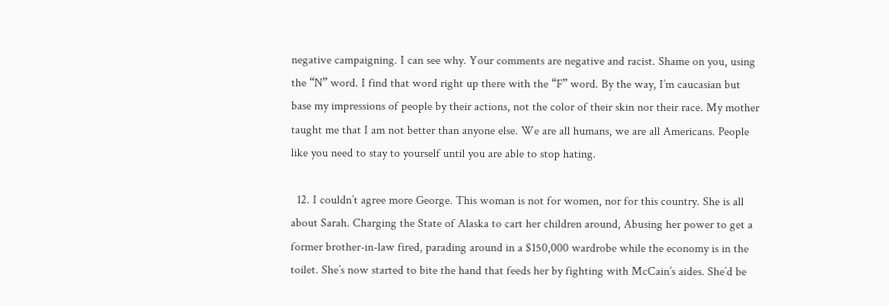negative campaigning. I can see why. Your comments are negative and racist. Shame on you, using the “N” word. I find that word right up there with the “F” word. By the way, I’m caucasian but base my impressions of people by their actions, not the color of their skin nor their race. My mother taught me that I am not better than anyone else. We are all humans, we are all Americans. People like you need to stay to yourself until you are able to stop hating.

  12. I couldn’t agree more George. This woman is not for women, nor for this country. She is all about Sarah. Charging the State of Alaska to cart her children around, Abusing her power to get a former brother-in-law fired, parading around in a $150,000 wardrobe while the economy is in the toilet. She’s now started to bite the hand that feeds her by fighting with McCain’s aides. She’d be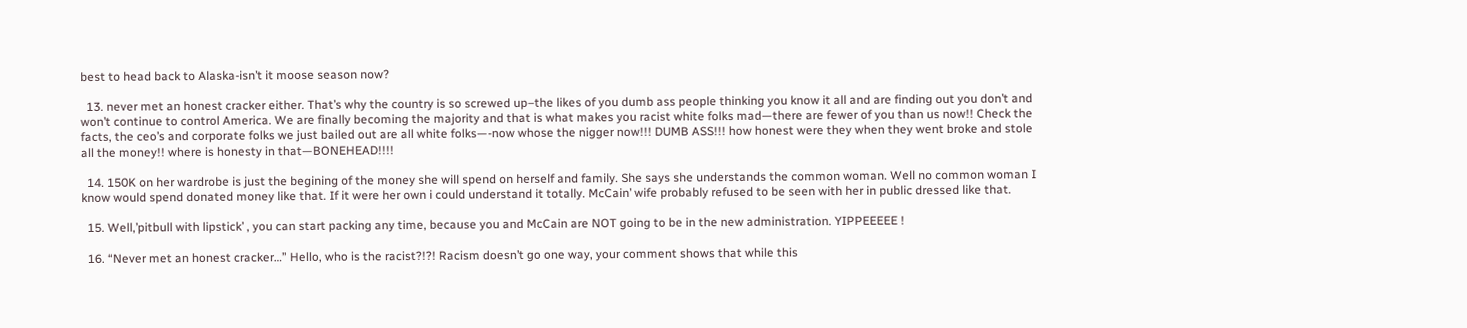best to head back to Alaska-isn’t it moose season now?

  13. never met an honest cracker either. That’s why the country is so screwed up–the likes of you dumb ass people thinking you know it all and are finding out you don’t and won’t continue to control America. We are finally becoming the majority and that is what makes you racist white folks mad—there are fewer of you than us now!! Check the facts, the ceo’s and corporate folks we just bailed out are all white folks—-now whose the nigger now!!! DUMB ASS!!! how honest were they when they went broke and stole all the money!! where is honesty in that—BONEHEAD!!!!

  14. 150K on her wardrobe is just the begining of the money she will spend on herself and family. She says she understands the common woman. Well no common woman I know would spend donated money like that. If it were her own i could understand it totally. McCain’ wife probably refused to be seen with her in public dressed like that.

  15. Well,’pitbull with lipstick’ , you can start packing any time, because you and McCain are NOT going to be in the new administration. YIPPEEEEE !

  16. “Never met an honest cracker…” Hello, who is the racist?!?! Racism doesn’t go one way, your comment shows that while this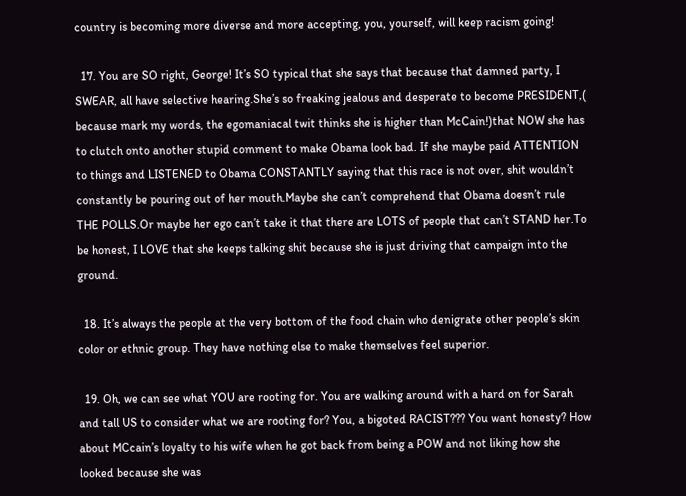country is becoming more diverse and more accepting, you, yourself, will keep racism going!

  17. You are SO right, George! It’s SO typical that she says that because that damned party, I SWEAR, all have selective hearing.She’s so freaking jealous and desperate to become PRESIDENT,( because mark my words, the egomaniacal twit thinks she is higher than McCain!)that NOW she has to clutch onto another stupid comment to make Obama look bad. If she maybe paid ATTENTION to things and LISTENED to Obama CONSTANTLY saying that this race is not over, shit wouldn’t constantly be pouring out of her mouth.Maybe she can’t comprehend that Obama doesn’t rule THE POLLS.Or maybe her ego can’t take it that there are LOTS of people that can’t STAND her.To be honest, I LOVE that she keeps talking shit because she is just driving that campaign into the ground.

  18. It’s always the people at the very bottom of the food chain who denigrate other people’s skin color or ethnic group. They have nothing else to make themselves feel superior.

  19. Oh, we can see what YOU are rooting for. You are walking around with a hard on for Sarah and tall US to consider what we are rooting for? You, a bigoted RACIST??? You want honesty? How about MCcain’s loyalty to his wife when he got back from being a POW and not liking how she looked because she was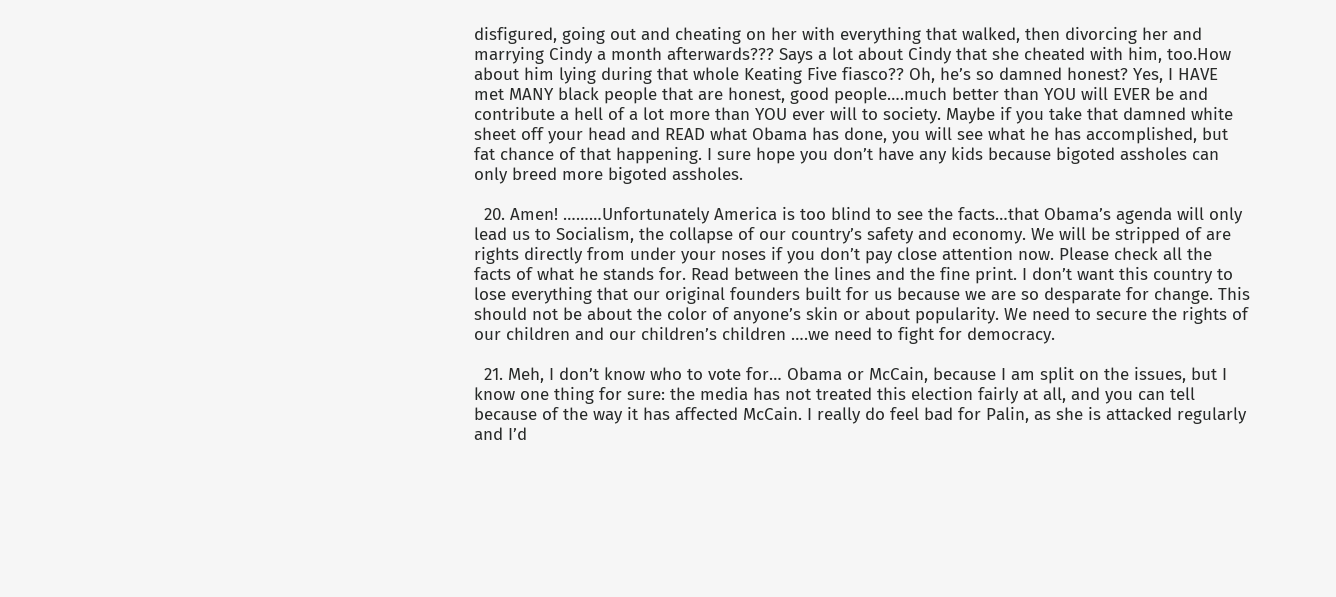disfigured, going out and cheating on her with everything that walked, then divorcing her and marrying Cindy a month afterwards??? Says a lot about Cindy that she cheated with him, too.How about him lying during that whole Keating Five fiasco?? Oh, he’s so damned honest? Yes, I HAVE met MANY black people that are honest, good people….much better than YOU will EVER be and contribute a hell of a lot more than YOU ever will to society. Maybe if you take that damned white sheet off your head and READ what Obama has done, you will see what he has accomplished, but fat chance of that happening. I sure hope you don’t have any kids because bigoted assholes can only breed more bigoted assholes.

  20. Amen! ………Unfortunately America is too blind to see the facts…that Obama’s agenda will only lead us to Socialism, the collapse of our country’s safety and economy. We will be stripped of are rights directly from under your noses if you don’t pay close attention now. Please check all the facts of what he stands for. Read between the lines and the fine print. I don’t want this country to lose everything that our original founders built for us because we are so desparate for change. This should not be about the color of anyone’s skin or about popularity. We need to secure the rights of our children and our children’s children ….we need to fight for democracy.

  21. Meh, I don’t know who to vote for… Obama or McCain, because I am split on the issues, but I know one thing for sure: the media has not treated this election fairly at all, and you can tell because of the way it has affected McCain. I really do feel bad for Palin, as she is attacked regularly and I’d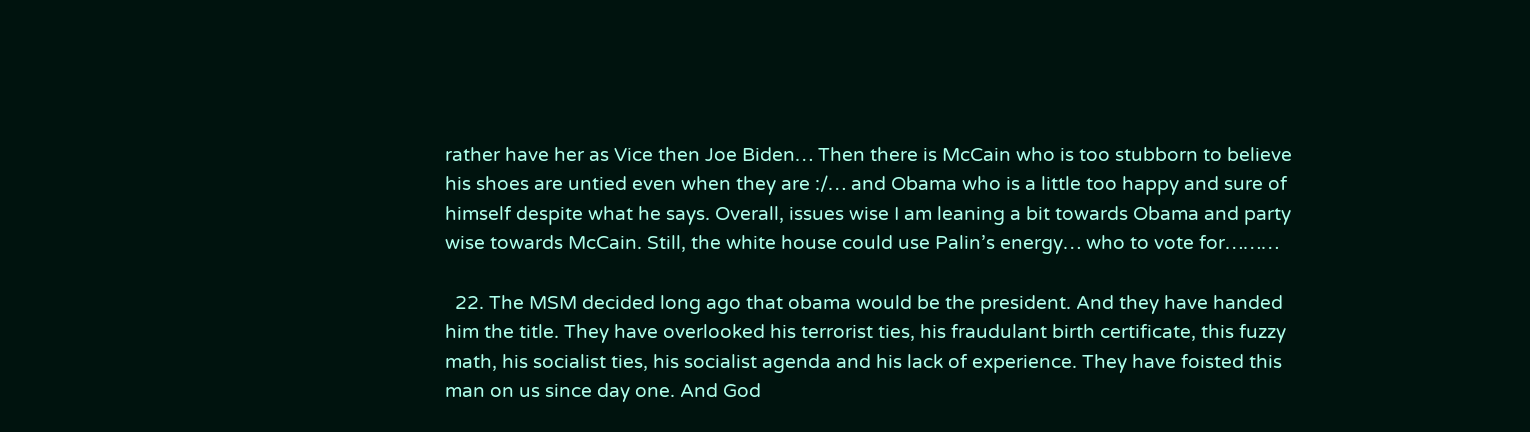rather have her as Vice then Joe Biden… Then there is McCain who is too stubborn to believe his shoes are untied even when they are :/… and Obama who is a little too happy and sure of himself despite what he says. Overall, issues wise I am leaning a bit towards Obama and party wise towards McCain. Still, the white house could use Palin’s energy… who to vote for………

  22. The MSM decided long ago that obama would be the president. And they have handed him the title. They have overlooked his terrorist ties, his fraudulant birth certificate, this fuzzy math, his socialist ties, his socialist agenda and his lack of experience. They have foisted this man on us since day one. And God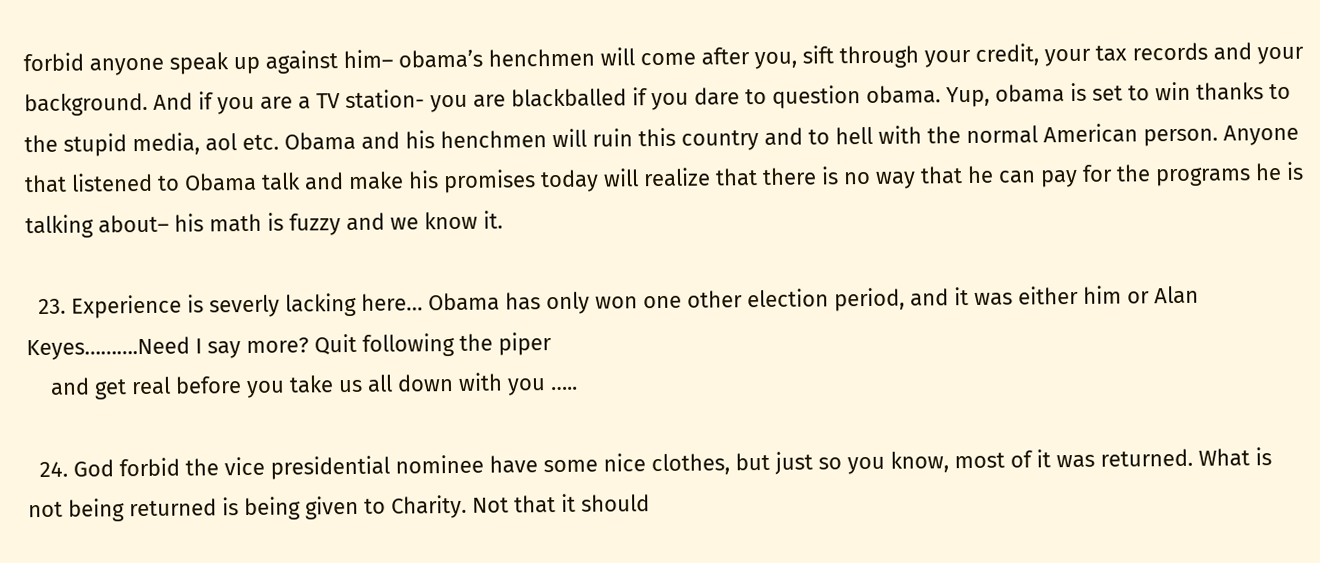forbid anyone speak up against him– obama’s henchmen will come after you, sift through your credit, your tax records and your background. And if you are a TV station- you are blackballed if you dare to question obama. Yup, obama is set to win thanks to the stupid media, aol etc. Obama and his henchmen will ruin this country and to hell with the normal American person. Anyone that listened to Obama talk and make his promises today will realize that there is no way that he can pay for the programs he is talking about– his math is fuzzy and we know it.

  23. Experience is severly lacking here… Obama has only won one other election period, and it was either him or Alan Keyes……….Need I say more? Quit following the piper
    and get real before you take us all down with you …..

  24. God forbid the vice presidential nominee have some nice clothes, but just so you know, most of it was returned. What is not being returned is being given to Charity. Not that it should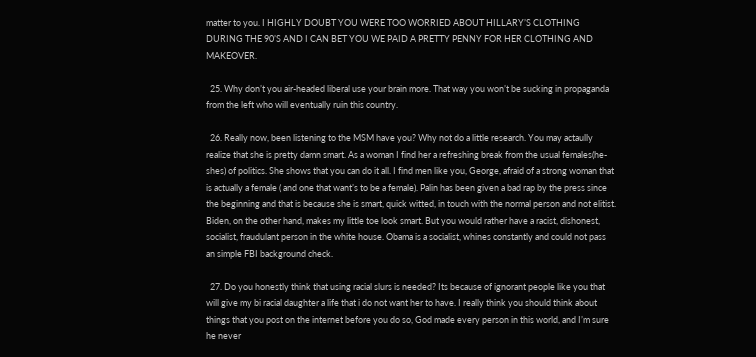matter to you. I HIGHLY DOUBT YOU WERE TOO WORRIED ABOUT HILLARY’S CLOTHING DURING THE 90’S AND I CAN BET YOU WE PAID A PRETTY PENNY FOR HER CLOTHING AND MAKEOVER.

  25. Why don’t you air-headed liberal use your brain more. That way you won’t be sucking in propaganda from the left who will eventually ruin this country.

  26. Really now, been listening to the MSM have you? Why not do a little research. You may actaully realize that she is pretty damn smart. As a woman I find her a refreshing break from the usual females(he-shes) of politics. She shows that you can do it all. I find men like you, George, afraid of a strong woman that is actually a female ( and one that want’s to be a female). Palin has been given a bad rap by the press since the beginning and that is because she is smart, quick witted, in touch with the normal person and not elitist. Biden, on the other hand, makes my little toe look smart. But you would rather have a racist, dishonest, socialist, fraudulant person in the white house. Obama is a socialist, whines constantly and could not pass an simple FBI background check.

  27. Do you honestly think that using racial slurs is needed? Its because of ignorant people like you that will give my bi racial daughter a life that i do not want her to have. I really think you should think about things that you post on the internet before you do so, God made every person in this world, and I’m sure he never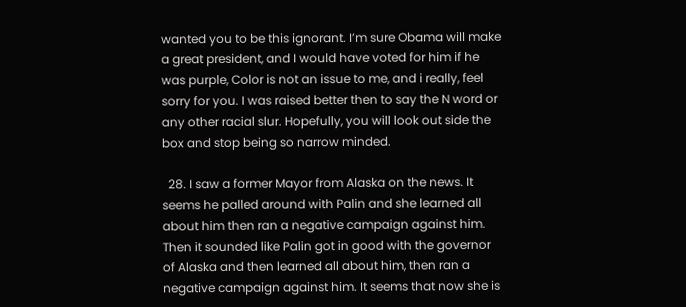wanted you to be this ignorant. I’m sure Obama will make a great president, and I would have voted for him if he was purple, Color is not an issue to me, and i really, feel sorry for you. I was raised better then to say the N word or any other racial slur. Hopefully, you will look out side the box and stop being so narrow minded.

  28. I saw a former Mayor from Alaska on the news. It seems he palled around with Palin and she learned all about him then ran a negative campaign against him. Then it sounded like Palin got in good with the governor of Alaska and then learned all about him, then ran a negative campaign against him. It seems that now she is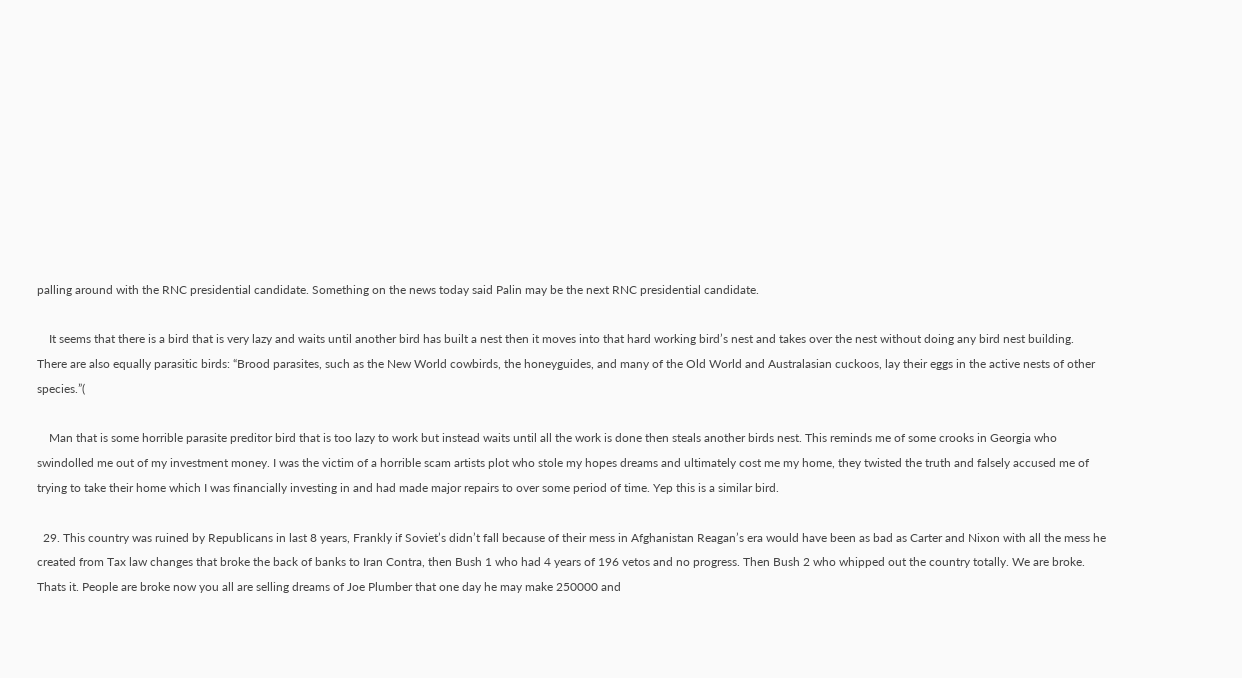palling around with the RNC presidential candidate. Something on the news today said Palin may be the next RNC presidential candidate.

    It seems that there is a bird that is very lazy and waits until another bird has built a nest then it moves into that hard working bird’s nest and takes over the nest without doing any bird nest building. There are also equally parasitic birds: “Brood parasites, such as the New World cowbirds, the honeyguides, and many of the Old World and Australasian cuckoos, lay their eggs in the active nests of other species.”(

    Man that is some horrible parasite preditor bird that is too lazy to work but instead waits until all the work is done then steals another birds nest. This reminds me of some crooks in Georgia who swindolled me out of my investment money. I was the victim of a horrible scam artists plot who stole my hopes dreams and ultimately cost me my home, they twisted the truth and falsely accused me of trying to take their home which I was financially investing in and had made major repairs to over some period of time. Yep this is a similar bird.

  29. This country was ruined by Republicans in last 8 years, Frankly if Soviet’s didn’t fall because of their mess in Afghanistan Reagan’s era would have been as bad as Carter and Nixon with all the mess he created from Tax law changes that broke the back of banks to Iran Contra, then Bush 1 who had 4 years of 196 vetos and no progress. Then Bush 2 who whipped out the country totally. We are broke. Thats it. People are broke now you all are selling dreams of Joe Plumber that one day he may make 250000 and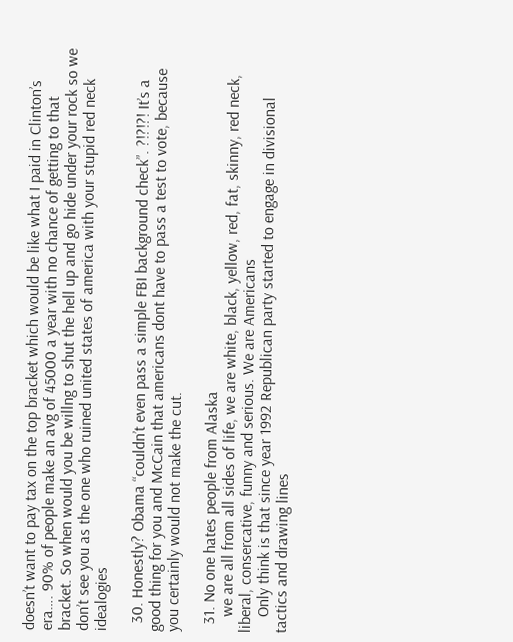doesn’t want to pay tax on the top bracket which would be like what I paid in Clinton’s era…. 90% of people make an avg of 45000 a year with no chance of getting to that bracket. So when would you be willng to shut the hell up and go hide under your rock so we don’t see you as the one who ruined united states of america with your stupid red neck idealogies

  30. Honestly? Obama “couldn’t even pass a simple FBI background check”. ?!?!?! It’s a good thing for you and McCain that americans dont have to pass a test to vote, because you certainly would not make the cut.

  31. No one hates people from Alaska
    we are all from all sides of life, we are white, black, yellow, red, fat, skinny, red neck, liberal, consercative, funny and serious. We are Americans
    Only think is that since year 1992 Republican party started to engage in divisional tactics and drawing lines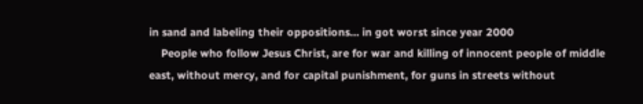in sand and labeling their oppositions… in got worst since year 2000
    People who follow Jesus Christ, are for war and killing of innocent people of middle east, without mercy, and for capital punishment, for guns in streets without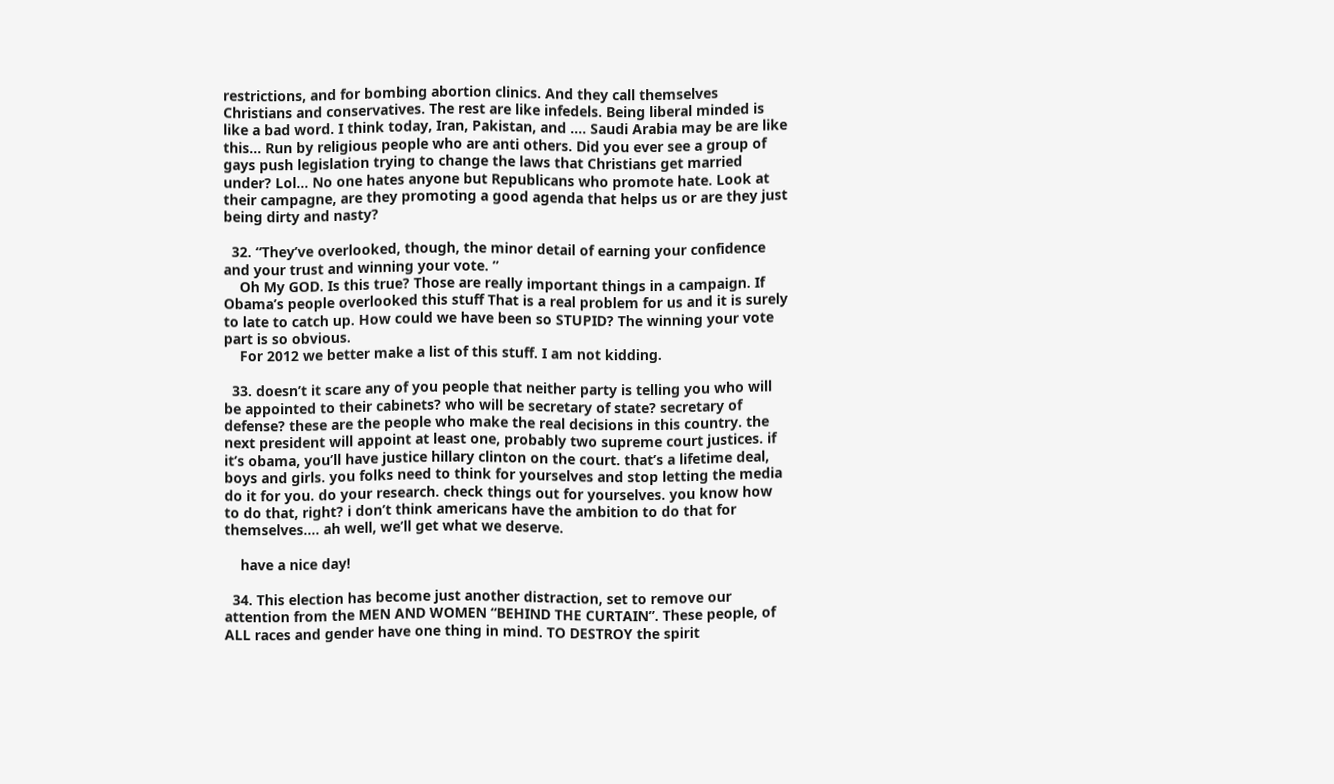restrictions, and for bombing abortion clinics. And they call themselves Christians and conservatives. The rest are like infedels. Being liberal minded is like a bad word. I think today, Iran, Pakistan, and …. Saudi Arabia may be are like this… Run by religious people who are anti others. Did you ever see a group of gays push legislation trying to change the laws that Christians get married under? Lol… No one hates anyone but Republicans who promote hate. Look at their campagne, are they promoting a good agenda that helps us or are they just being dirty and nasty?

  32. “They’ve overlooked, though, the minor detail of earning your confidence and your trust and winning your vote. ”
    Oh My GOD. Is this true? Those are really important things in a campaign. If Obama’s people overlooked this stuff That is a real problem for us and it is surely to late to catch up. How could we have been so STUPID? The winning your vote part is so obvious.
    For 2012 we better make a list of this stuff. I am not kidding.

  33. doesn’t it scare any of you people that neither party is telling you who will be appointed to their cabinets? who will be secretary of state? secretary of defense? these are the people who make the real decisions in this country. the next president will appoint at least one, probably two supreme court justices. if it’s obama, you’ll have justice hillary clinton on the court. that’s a lifetime deal, boys and girls. you folks need to think for yourselves and stop letting the media do it for you. do your research. check things out for yourselves. you know how to do that, right? i don’t think americans have the ambition to do that for themselves…. ah well, we’ll get what we deserve.

    have a nice day!

  34. This election has become just another distraction, set to remove our attention from the MEN AND WOMEN “BEHIND THE CURTAIN”. These people, of ALL races and gender have one thing in mind. TO DESTROY the spirit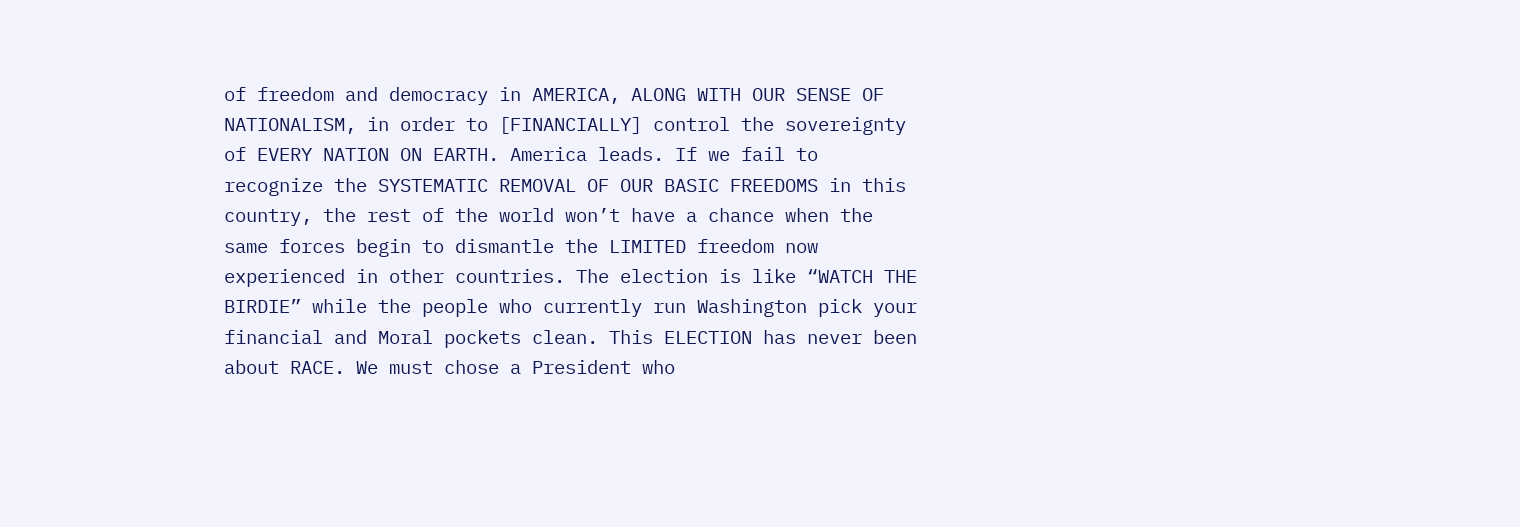of freedom and democracy in AMERICA, ALONG WITH OUR SENSE OF NATIONALISM, in order to [FINANCIALLY] control the sovereignty of EVERY NATION ON EARTH. America leads. If we fail to recognize the SYSTEMATIC REMOVAL OF OUR BASIC FREEDOMS in this country, the rest of the world won’t have a chance when the same forces begin to dismantle the LIMITED freedom now experienced in other countries. The election is like “WATCH THE BIRDIE” while the people who currently run Washington pick your financial and Moral pockets clean. This ELECTION has never been about RACE. We must chose a President who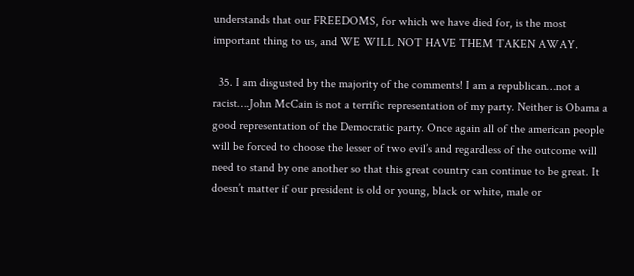understands that our FREEDOMS, for which we have died for, is the most important thing to us, and WE WILL NOT HAVE THEM TAKEN AWAY.

  35. I am disgusted by the majority of the comments! I am a republican…not a racist….John McCain is not a terrific representation of my party. Neither is Obama a good representation of the Democratic party. Once again all of the american people will be forced to choose the lesser of two evil’s and regardless of the outcome will need to stand by one another so that this great country can continue to be great. It doesn’t matter if our president is old or young, black or white, male or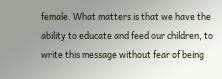female. What matters is that we have the ability to educate and feed our children, to write this message without fear of being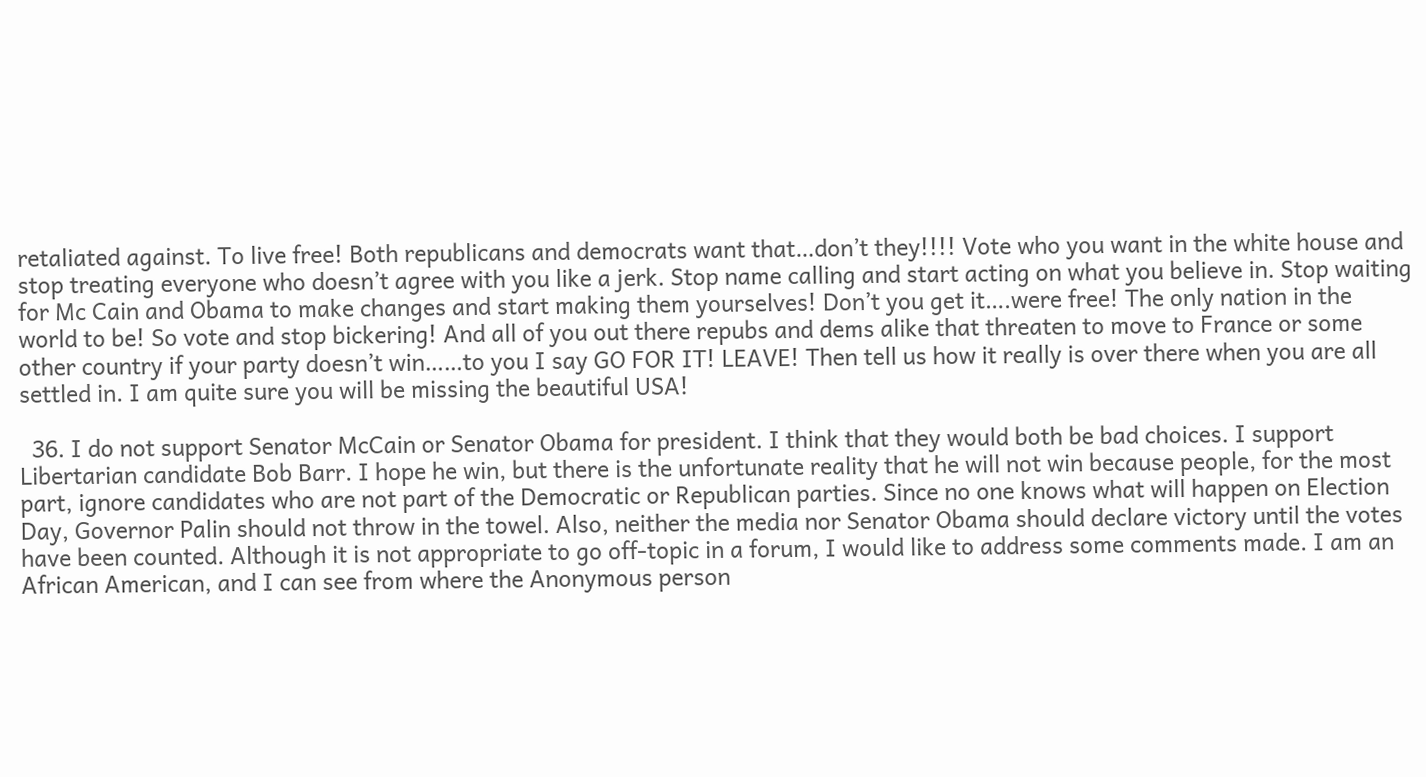retaliated against. To live free! Both republicans and democrats want that…don’t they!!!! Vote who you want in the white house and stop treating everyone who doesn’t agree with you like a jerk. Stop name calling and start acting on what you believe in. Stop waiting for Mc Cain and Obama to make changes and start making them yourselves! Don’t you get it….were free! The only nation in the world to be! So vote and stop bickering! And all of you out there repubs and dems alike that threaten to move to France or some other country if your party doesn’t win……to you I say GO FOR IT! LEAVE! Then tell us how it really is over there when you are all settled in. I am quite sure you will be missing the beautiful USA!

  36. I do not support Senator McCain or Senator Obama for president. I think that they would both be bad choices. I support Libertarian candidate Bob Barr. I hope he win, but there is the unfortunate reality that he will not win because people, for the most part, ignore candidates who are not part of the Democratic or Republican parties. Since no one knows what will happen on Election Day, Governor Palin should not throw in the towel. Also, neither the media nor Senator Obama should declare victory until the votes have been counted. Although it is not appropriate to go off-topic in a forum, I would like to address some comments made. I am an African American, and I can see from where the Anonymous person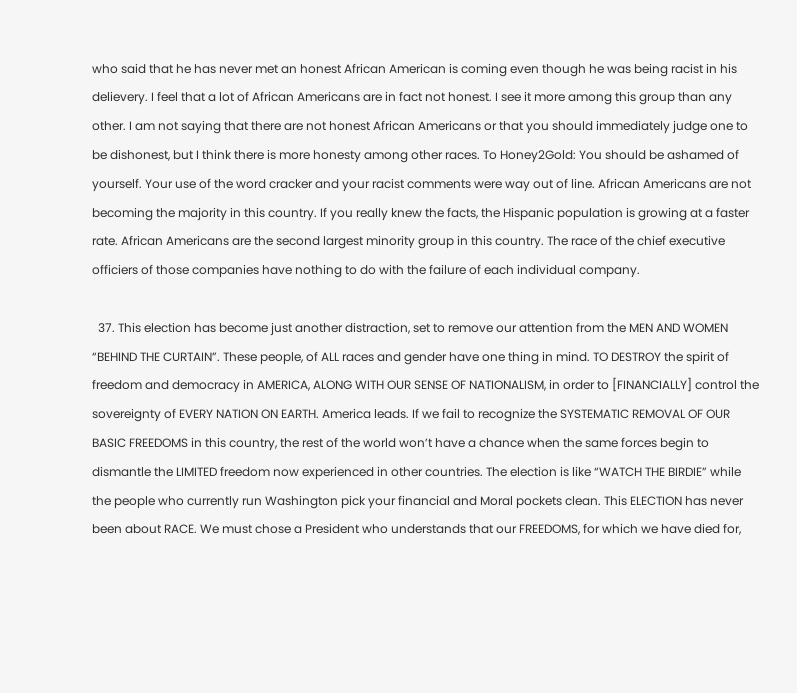who said that he has never met an honest African American is coming even though he was being racist in his delievery. I feel that a lot of African Americans are in fact not honest. I see it more among this group than any other. I am not saying that there are not honest African Americans or that you should immediately judge one to be dishonest, but I think there is more honesty among other races. To Honey2Gold: You should be ashamed of yourself. Your use of the word cracker and your racist comments were way out of line. African Americans are not becoming the majority in this country. If you really knew the facts, the Hispanic population is growing at a faster rate. African Americans are the second largest minority group in this country. The race of the chief executive officiers of those companies have nothing to do with the failure of each individual company.

  37. This election has become just another distraction, set to remove our attention from the MEN AND WOMEN “BEHIND THE CURTAIN”. These people, of ALL races and gender have one thing in mind. TO DESTROY the spirit of freedom and democracy in AMERICA, ALONG WITH OUR SENSE OF NATIONALISM, in order to [FINANCIALLY] control the sovereignty of EVERY NATION ON EARTH. America leads. If we fail to recognize the SYSTEMATIC REMOVAL OF OUR BASIC FREEDOMS in this country, the rest of the world won’t have a chance when the same forces begin to dismantle the LIMITED freedom now experienced in other countries. The election is like “WATCH THE BIRDIE” while the people who currently run Washington pick your financial and Moral pockets clean. This ELECTION has never been about RACE. We must chose a President who understands that our FREEDOMS, for which we have died for,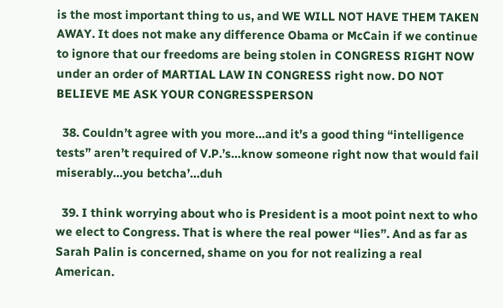is the most important thing to us, and WE WILL NOT HAVE THEM TAKEN AWAY. It does not make any difference Obama or McCain if we continue to ignore that our freedoms are being stolen in CONGRESS RIGHT NOW under an order of MARTIAL LAW IN CONGRESS right now. DO NOT BELIEVE ME ASK YOUR CONGRESSPERSON

  38. Couldn’t agree with you more…and it’s a good thing “intelligence tests” aren’t required of V.P.’s…know someone right now that would fail miserably…you betcha’…duh

  39. I think worrying about who is President is a moot point next to who we elect to Congress. That is where the real power “lies”. And as far as Sarah Palin is concerned, shame on you for not realizing a real American.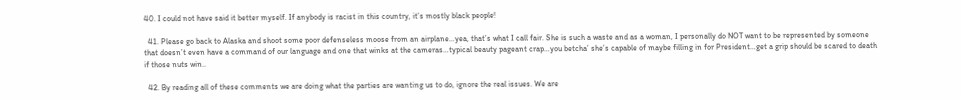40. I could not have said it better myself. If anybody is racist in this country, it’s mostly black people!

  41. Please go back to Alaska and shoot some poor defenseless moose from an airplane…yea, that’s what I call fair. She is such a waste and as a woman, I personally do NOT want to be represented by someone that doesn’t even have a command of our language and one that winks at the cameras…typical beauty pageant crap…you betcha’ she’s capable of maybe filling in for President…get a grip should be scared to death if those nuts win..

  42. By reading all of these comments we are doing what the parties are wanting us to do, ignore the real issues. We are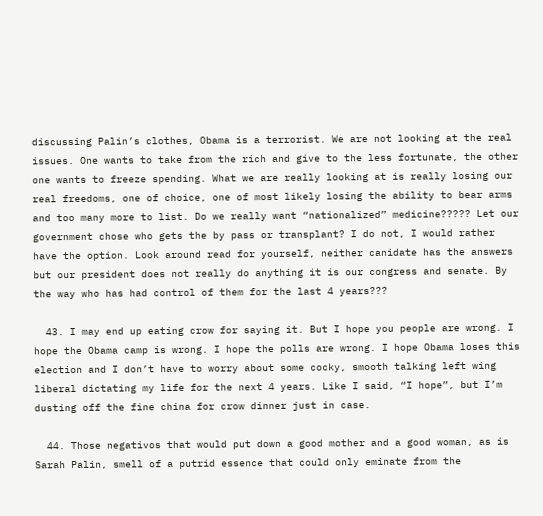discussing Palin’s clothes, Obama is a terrorist. We are not looking at the real issues. One wants to take from the rich and give to the less fortunate, the other one wants to freeze spending. What we are really looking at is really losing our real freedoms, one of choice, one of most likely losing the ability to bear arms and too many more to list. Do we really want “nationalized” medicine????? Let our government chose who gets the by pass or transplant? I do not, I would rather have the option. Look around read for yourself, neither canidate has the answers but our president does not really do anything it is our congress and senate. By the way who has had control of them for the last 4 years???

  43. I may end up eating crow for saying it. But I hope you people are wrong. I hope the Obama camp is wrong. I hope the polls are wrong. I hope Obama loses this election and I don’t have to worry about some cocky, smooth talking left wing liberal dictating my life for the next 4 years. Like I said, “I hope”, but I’m dusting off the fine china for crow dinner just in case.

  44. Those negativos that would put down a good mother and a good woman, as is Sarah Palin, smell of a putrid essence that could only eminate from the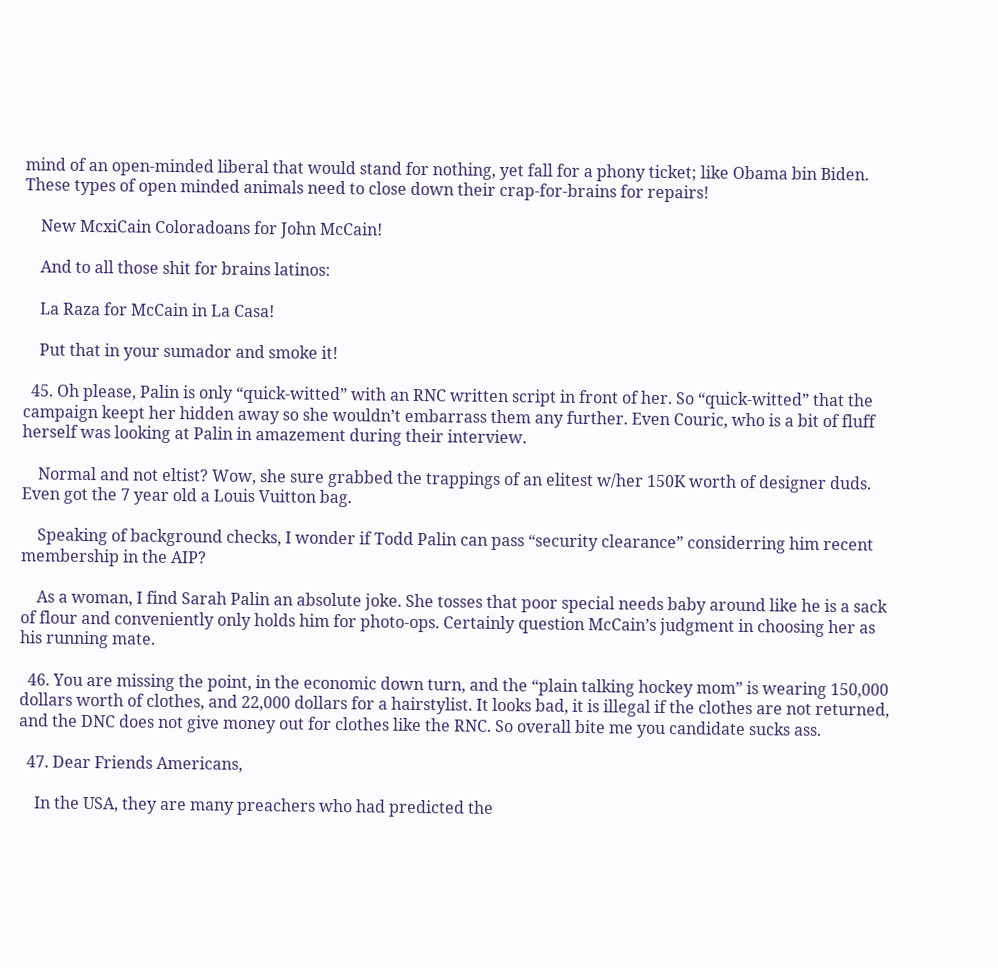mind of an open-minded liberal that would stand for nothing, yet fall for a phony ticket; like Obama bin Biden. These types of open minded animals need to close down their crap-for-brains for repairs!

    New McxiCain Coloradoans for John McCain!

    And to all those shit for brains latinos:

    La Raza for McCain in La Casa!

    Put that in your sumador and smoke it!

  45. Oh please, Palin is only “quick-witted” with an RNC written script in front of her. So “quick-witted” that the campaign keept her hidden away so she wouldn’t embarrass them any further. Even Couric, who is a bit of fluff herself was looking at Palin in amazement during their interview.

    Normal and not eltist? Wow, she sure grabbed the trappings of an elitest w/her 150K worth of designer duds. Even got the 7 year old a Louis Vuitton bag.

    Speaking of background checks, I wonder if Todd Palin can pass “security clearance” considerring him recent membership in the AIP?

    As a woman, I find Sarah Palin an absolute joke. She tosses that poor special needs baby around like he is a sack of flour and conveniently only holds him for photo-ops. Certainly question McCain’s judgment in choosing her as his running mate.

  46. You are missing the point, in the economic down turn, and the “plain talking hockey mom” is wearing 150,000 dollars worth of clothes, and 22,000 dollars for a hairstylist. It looks bad, it is illegal if the clothes are not returned, and the DNC does not give money out for clothes like the RNC. So overall bite me you candidate sucks ass.

  47. Dear Friends Americans,

    In the USA, they are many preachers who had predicted the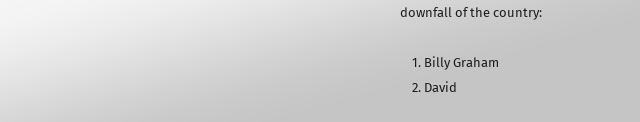downfall of the country:

    1. Billy Graham
    2. David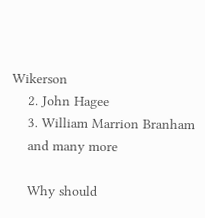Wikerson
    2. John Hagee
    3. William Marrion Branham
    and many more

    Why should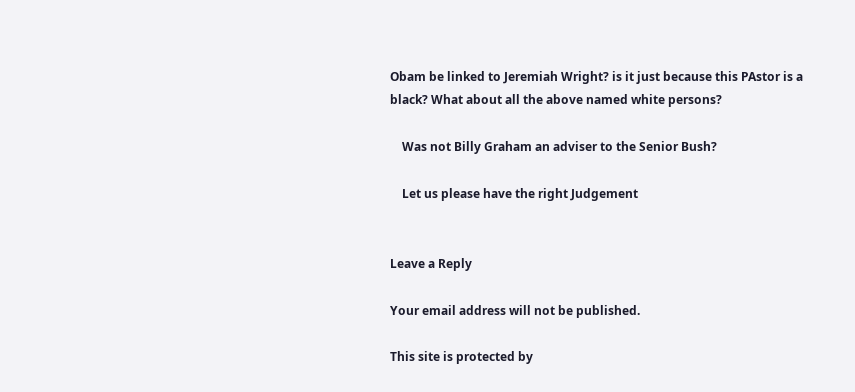Obam be linked to Jeremiah Wright? is it just because this PAstor is a black? What about all the above named white persons?

    Was not Billy Graham an adviser to the Senior Bush?

    Let us please have the right Judgement


Leave a Reply

Your email address will not be published.

This site is protected by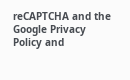reCAPTCHA and the Google Privacy Policy and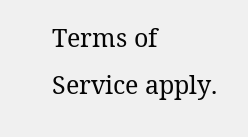Terms of Service apply.